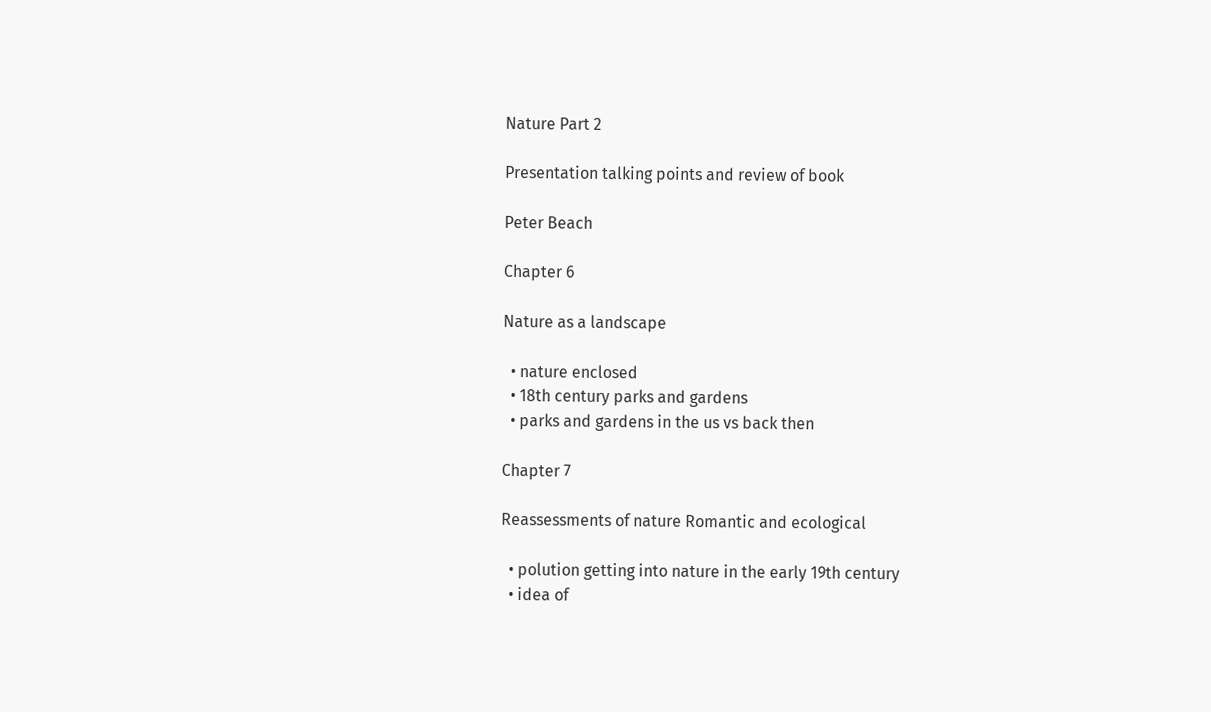Nature Part 2

Presentation talking points and review of book

Peter Beach

Chapter 6

Nature as a landscape

  • nature enclosed
  • 18th century parks and gardens
  • parks and gardens in the us vs back then

Chapter 7

Reassessments of nature Romantic and ecological

  • polution getting into nature in the early 19th century
  • idea of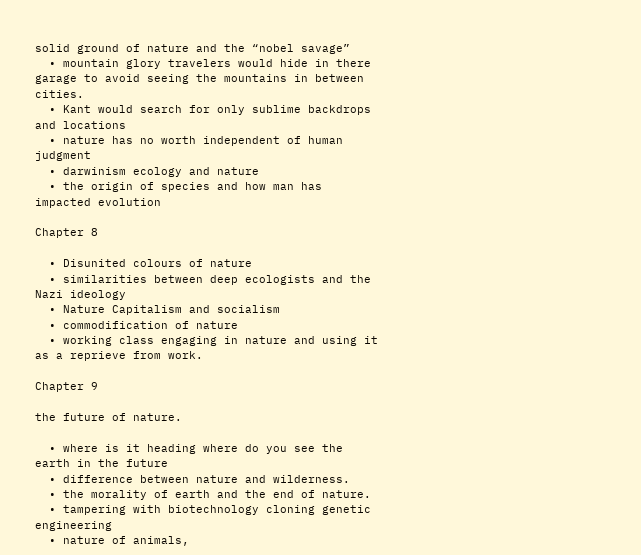solid ground of nature and the “nobel savage”
  • mountain glory travelers would hide in there garage to avoid seeing the mountains in between cities.
  • Kant would search for only sublime backdrops and locations
  • nature has no worth independent of human judgment
  • darwinism ecology and nature
  • the origin of species and how man has impacted evolution

Chapter 8

  • Disunited colours of nature
  • similarities between deep ecologists and the Nazi ideology
  • Nature Capitalism and socialism
  • commodification of nature
  • working class engaging in nature and using it as a reprieve from work.

Chapter 9

the future of nature.

  • where is it heading where do you see the earth in the future
  • difference between nature and wilderness.
  • the morality of earth and the end of nature.
  • tampering with biotechnology cloning genetic engineering
  • nature of animals,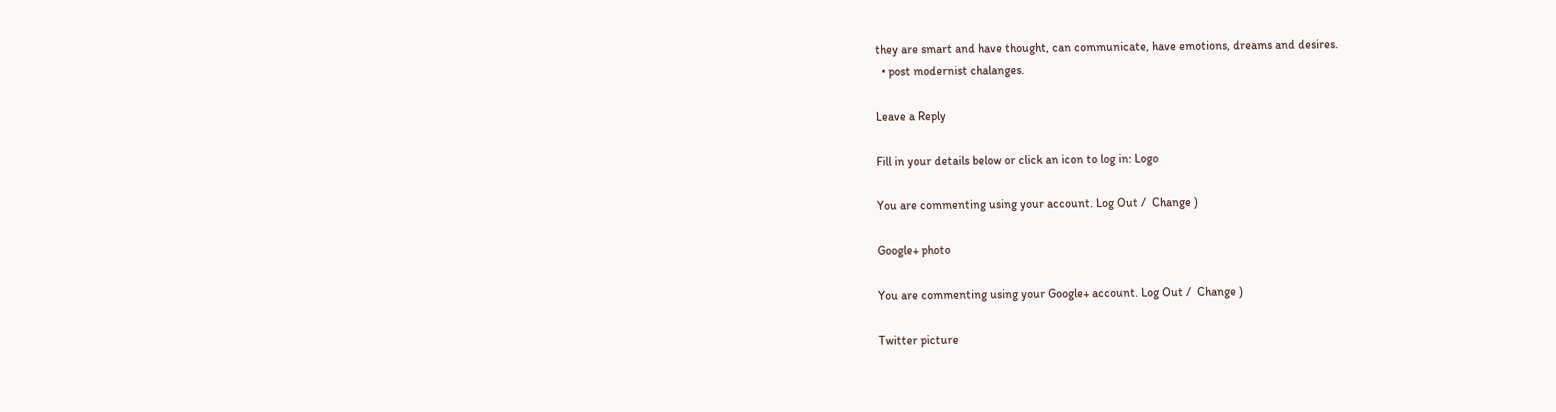they are smart and have thought, can communicate, have emotions, dreams and desires.
  • post modernist chalanges.

Leave a Reply

Fill in your details below or click an icon to log in: Logo

You are commenting using your account. Log Out /  Change )

Google+ photo

You are commenting using your Google+ account. Log Out /  Change )

Twitter picture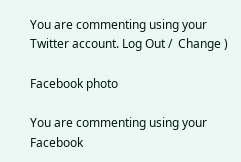You are commenting using your Twitter account. Log Out /  Change )

Facebook photo

You are commenting using your Facebook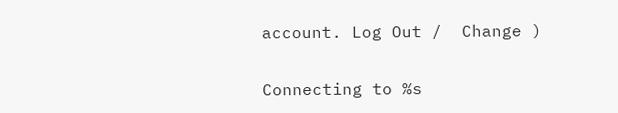account. Log Out /  Change )


Connecting to %s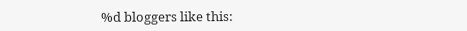%d bloggers like this: